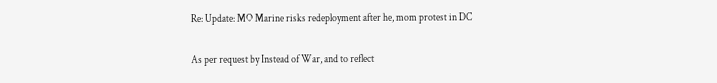Re: Update: MO Marine risks redeployment after he, mom protest in DC

As per request by Instead of War, and to reflect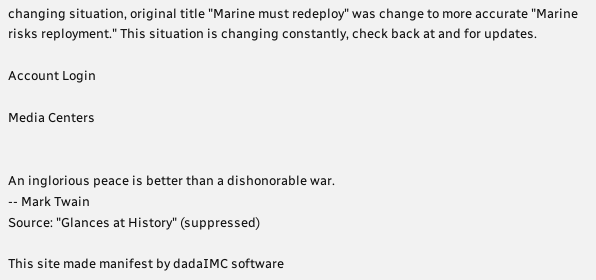changing situation, original title "Marine must redeploy" was change to more accurate "Marine risks reployment." This situation is changing constantly, check back at and for updates.

Account Login

Media Centers


An inglorious peace is better than a dishonorable war.
-- Mark Twain
Source: "Glances at History" (suppressed)

This site made manifest by dadaIMC software